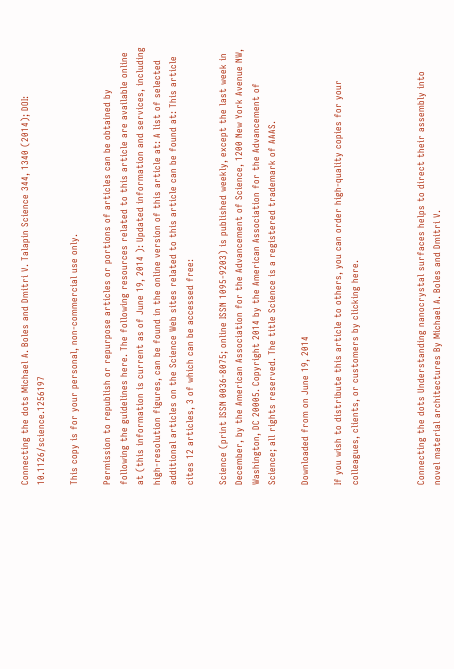Connecting the dots Michael A. Boles and Dmitri V. Talapin Science 344, 1340 (2014); DOI: 10.1126/science.1256197

This copy is for your personal, non-commercial use only.

Permission to republish or repurpose articles or portions of articles can be obtained by following the guidelines here. The following resources related to this article are available online at (this information is current as of June 19, 2014 ): Updated information and services, including high-resolution figures, can be found in the online version of this article at: A list of selected additional articles on the Science Web sites related to this article can be found at: This article cites 12 articles, 3 of which can be accessed free:

Science (print ISSN 0036-8075; online ISSN 1095-9203) is published weekly, except the last week in December, by the American Association for the Advancement of Science, 1200 New York Avenue NW, Washington, DC 20005. Copyright 2014 by the American Association for the Advancement of Science; all rights reserved. The title Science is a registered trademark of AAAS.

Downloaded from on June 19, 2014

If you wish to distribute this article to others, you can order high-quality copies for your colleagues, clients, or customers by clicking here.



Connecting the dots Understanding nanocrystal surfaces helps to direct their assembly into novel material architectures By Michael A. Boles and Dmitri V.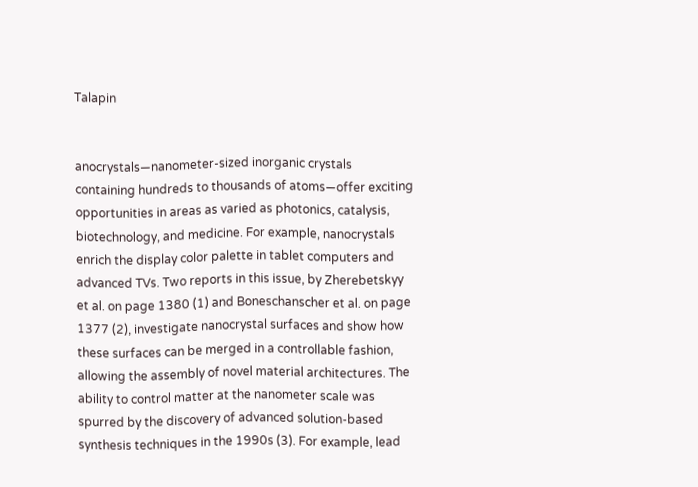Talapin


anocrystals—nanometer-sized inorganic crystals containing hundreds to thousands of atoms—offer exciting opportunities in areas as varied as photonics, catalysis, biotechnology, and medicine. For example, nanocrystals enrich the display color palette in tablet computers and advanced TVs. Two reports in this issue, by Zherebetskyy et al. on page 1380 (1) and Boneschanscher et al. on page 1377 (2), investigate nanocrystal surfaces and show how these surfaces can be merged in a controllable fashion, allowing the assembly of novel material architectures. The ability to control matter at the nanometer scale was spurred by the discovery of advanced solution-based synthesis techniques in the 1990s (3). For example, lead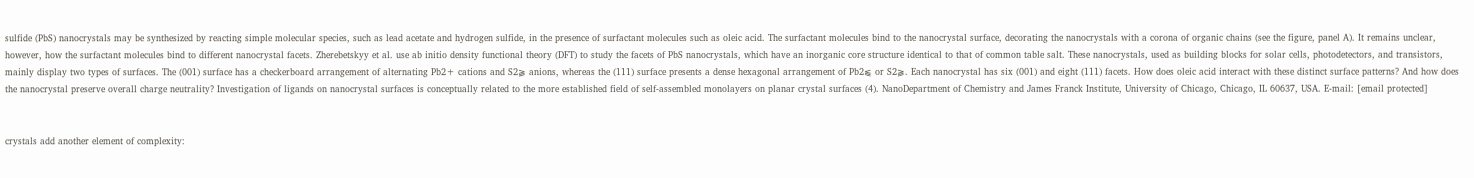sulfide (PbS) nanocrystals may be synthesized by reacting simple molecular species, such as lead acetate and hydrogen sulfide, in the presence of surfactant molecules such as oleic acid. The surfactant molecules bind to the nanocrystal surface, decorating the nanocrystals with a corona of organic chains (see the figure, panel A). It remains unclear, however, how the surfactant molecules bind to different nanocrystal facets. Zherebetskyy et al. use ab initio density functional theory (DFT) to study the facets of PbS nanocrystals, which have an inorganic core structure identical to that of common table salt. These nanocrystals, used as building blocks for solar cells, photodetectors, and transistors, mainly display two types of surfaces. The (001) surface has a checkerboard arrangement of alternating Pb2+ cations and S2⫺ anions, whereas the (111) surface presents a dense hexagonal arrangement of Pb2⫹ or S2⫺. Each nanocrystal has six (001) and eight (111) facets. How does oleic acid interact with these distinct surface patterns? And how does the nanocrystal preserve overall charge neutrality? Investigation of ligands on nanocrystal surfaces is conceptually related to the more established field of self-assembled monolayers on planar crystal surfaces (4). NanoDepartment of Chemistry and James Franck Institute, University of Chicago, Chicago, IL 60637, USA. E-mail: [email protected]


crystals add another element of complexity: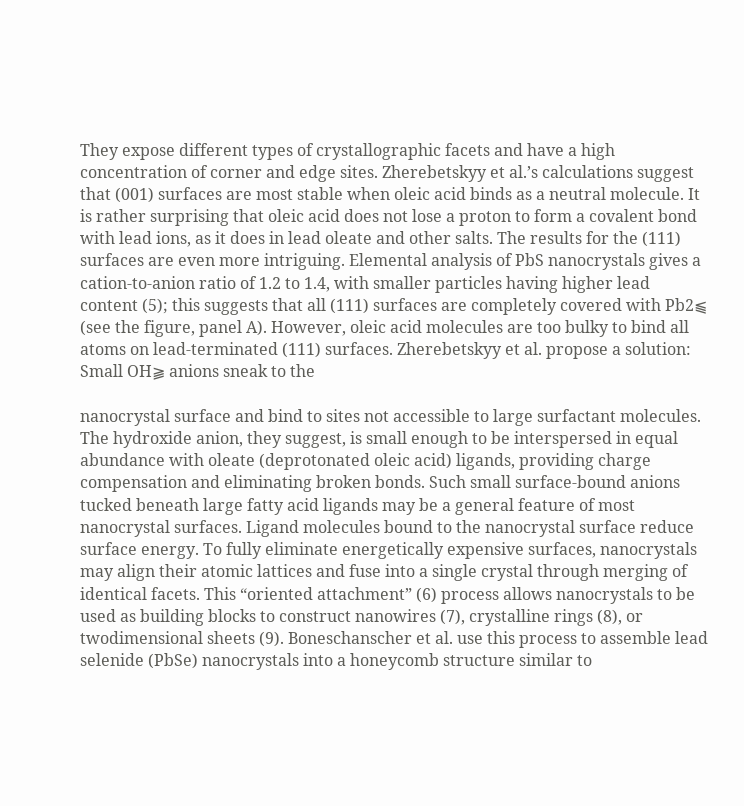They expose different types of crystallographic facets and have a high concentration of corner and edge sites. Zherebetskyy et al.’s calculations suggest that (001) surfaces are most stable when oleic acid binds as a neutral molecule. It is rather surprising that oleic acid does not lose a proton to form a covalent bond with lead ions, as it does in lead oleate and other salts. The results for the (111) surfaces are even more intriguing. Elemental analysis of PbS nanocrystals gives a cation-to-anion ratio of 1.2 to 1.4, with smaller particles having higher lead content (5); this suggests that all (111) surfaces are completely covered with Pb2⫹ (see the figure, panel A). However, oleic acid molecules are too bulky to bind all atoms on lead-terminated (111) surfaces. Zherebetskyy et al. propose a solution: Small OH⫺ anions sneak to the

nanocrystal surface and bind to sites not accessible to large surfactant molecules. The hydroxide anion, they suggest, is small enough to be interspersed in equal abundance with oleate (deprotonated oleic acid) ligands, providing charge compensation and eliminating broken bonds. Such small surface-bound anions tucked beneath large fatty acid ligands may be a general feature of most nanocrystal surfaces. Ligand molecules bound to the nanocrystal surface reduce surface energy. To fully eliminate energetically expensive surfaces, nanocrystals may align their atomic lattices and fuse into a single crystal through merging of identical facets. This “oriented attachment” (6) process allows nanocrystals to be used as building blocks to construct nanowires (7), crystalline rings (8), or twodimensional sheets (9). Boneschanscher et al. use this process to assemble lead selenide (PbSe) nanocrystals into a honeycomb structure similar to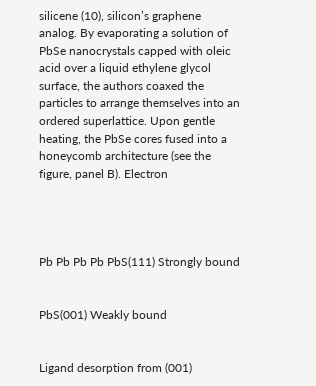silicene (10), silicon’s graphene analog. By evaporating a solution of PbSe nanocrystals capped with oleic acid over a liquid ethylene glycol surface, the authors coaxed the particles to arrange themselves into an ordered superlattice. Upon gentle heating, the PbSe cores fused into a honeycomb architecture (see the figure, panel B). Electron




Pb Pb Pb Pb PbS(111) Strongly bound


PbS(001) Weakly bound


Ligand desorption from (001)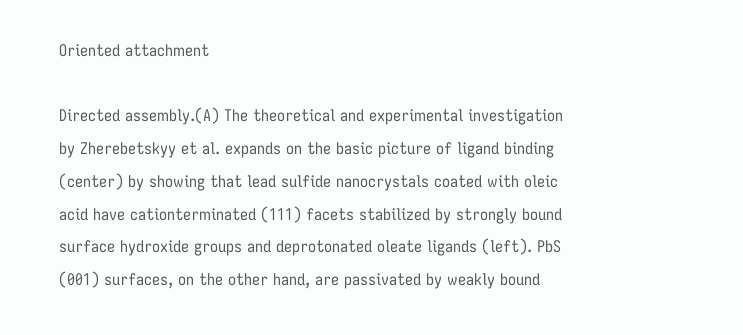Oriented attachment

Directed assembly.(A) The theoretical and experimental investigation by Zherebetskyy et al. expands on the basic picture of ligand binding (center) by showing that lead sulfide nanocrystals coated with oleic acid have cationterminated (111) facets stabilized by strongly bound surface hydroxide groups and deprotonated oleate ligands (left). PbS (001) surfaces, on the other hand, are passivated by weakly bound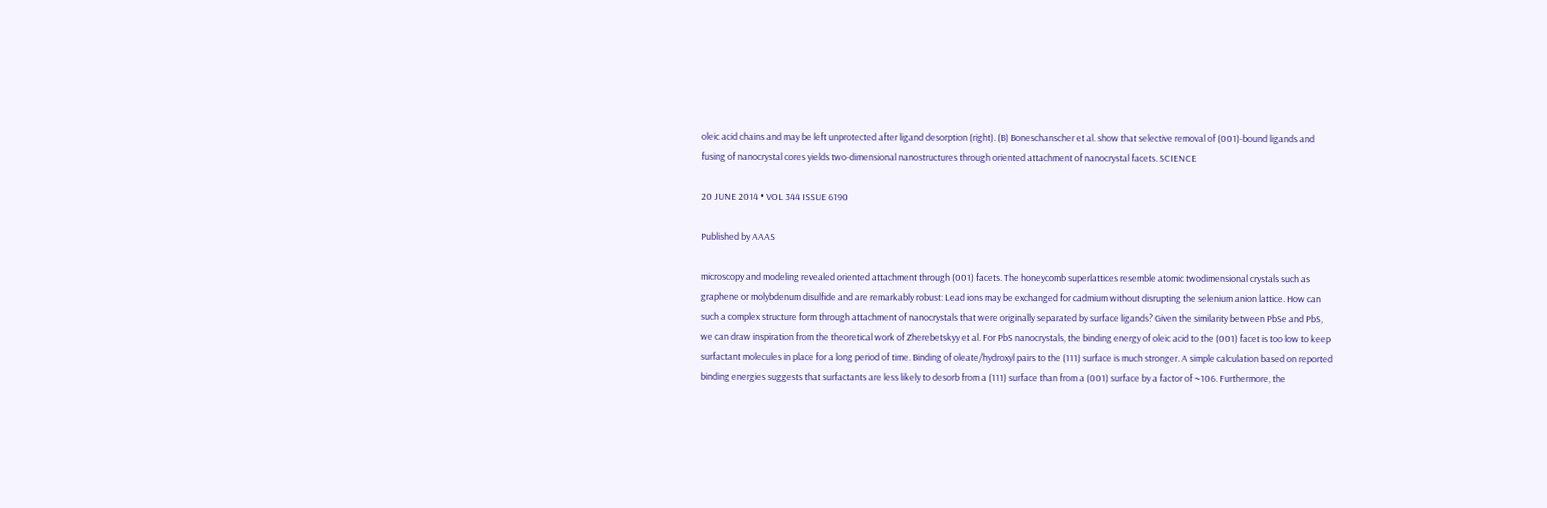oleic acid chains and may be left unprotected after ligand desorption (right). (B) Boneschanscher et al. show that selective removal of (001)-bound ligands and fusing of nanocrystal cores yields two-dimensional nanostructures through oriented attachment of nanocrystal facets. SCIENCE

20 JUNE 2014 • VOL 344 ISSUE 6190

Published by AAAS

microscopy and modeling revealed oriented attachment through (001) facets. The honeycomb superlattices resemble atomic twodimensional crystals such as graphene or molybdenum disulfide and are remarkably robust: Lead ions may be exchanged for cadmium without disrupting the selenium anion lattice. How can such a complex structure form through attachment of nanocrystals that were originally separated by surface ligands? Given the similarity between PbSe and PbS, we can draw inspiration from the theoretical work of Zherebetskyy et al. For PbS nanocrystals, the binding energy of oleic acid to the (001) facet is too low to keep surfactant molecules in place for a long period of time. Binding of oleate/hydroxyl pairs to the (111) surface is much stronger. A simple calculation based on reported binding energies suggests that surfactants are less likely to desorb from a (111) surface than from a (001) surface by a factor of ~106. Furthermore, the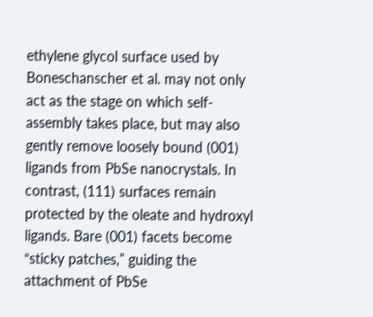ethylene glycol surface used by Boneschanscher et al. may not only act as the stage on which self-assembly takes place, but may also gently remove loosely bound (001) ligands from PbSe nanocrystals. In contrast, (111) surfaces remain protected by the oleate and hydroxyl ligands. Bare (001) facets become “sticky patches,” guiding the attachment of PbSe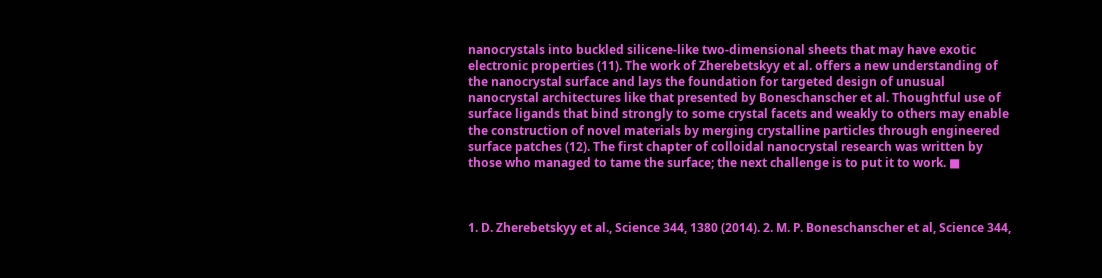nanocrystals into buckled silicene-like two-dimensional sheets that may have exotic electronic properties (11). The work of Zherebetskyy et al. offers a new understanding of the nanocrystal surface and lays the foundation for targeted design of unusual nanocrystal architectures like that presented by Boneschanscher et al. Thoughtful use of surface ligands that bind strongly to some crystal facets and weakly to others may enable the construction of novel materials by merging crystalline particles through engineered surface patches (12). The first chapter of colloidal nanocrystal research was written by those who managed to tame the surface; the next challenge is to put it to work. ■



1. D. Zherebetskyy et al., Science 344, 1380 (2014). 2. M. P. Boneschanscher et al, Science 344,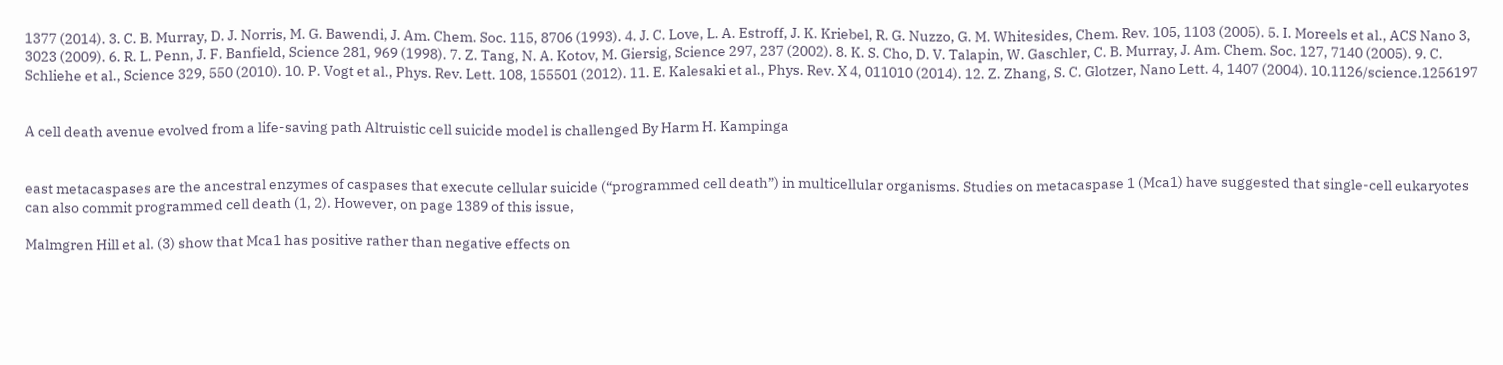1377 (2014). 3. C. B. Murray, D. J. Norris, M. G. Bawendi, J. Am. Chem. Soc. 115, 8706 (1993). 4. J. C. Love, L. A. Estroff, J. K. Kriebel, R. G. Nuzzo, G. M. Whitesides, Chem. Rev. 105, 1103 (2005). 5. I. Moreels et al., ACS Nano 3, 3023 (2009). 6. R. L. Penn, J. F. Banfield, Science 281, 969 (1998). 7. Z. Tang, N. A. Kotov, M. Giersig, Science 297, 237 (2002). 8. K. S. Cho, D. V. Talapin, W. Gaschler, C. B. Murray, J. Am. Chem. Soc. 127, 7140 (2005). 9. C. Schliehe et al., Science 329, 550 (2010). 10. P. Vogt et al., Phys. Rev. Lett. 108, 155501 (2012). 11. E. Kalesaki et al., Phys. Rev. X 4, 011010 (2014). 12. Z. Zhang, S. C. Glotzer, Nano Lett. 4, 1407 (2004). 10.1126/science.1256197


A cell death avenue evolved from a life-saving path Altruistic cell suicide model is challenged By Harm H. Kampinga


east metacaspases are the ancestral enzymes of caspases that execute cellular suicide (“programmed cell death”) in multicellular organisms. Studies on metacaspase 1 (Mca1) have suggested that single-cell eukaryotes can also commit programmed cell death (1, 2). However, on page 1389 of this issue,

Malmgren Hill et al. (3) show that Mca1 has positive rather than negative effects on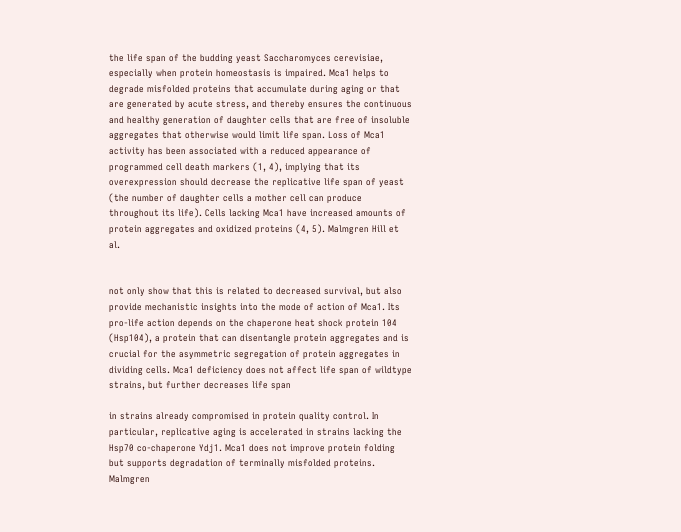the life span of the budding yeast Saccharomyces cerevisiae, especially when protein homeostasis is impaired. Mca1 helps to degrade misfolded proteins that accumulate during aging or that are generated by acute stress, and thereby ensures the continuous and healthy generation of daughter cells that are free of insoluble aggregates that otherwise would limit life span. Loss of Mca1 activity has been associated with a reduced appearance of programmed cell death markers (1, 4), implying that its overexpression should decrease the replicative life span of yeast (the number of daughter cells a mother cell can produce throughout its life). Cells lacking Mca1 have increased amounts of protein aggregates and oxidized proteins (4, 5). Malmgren Hill et al.


not only show that this is related to decreased survival, but also provide mechanistic insights into the mode of action of Mca1. Its pro-life action depends on the chaperone heat shock protein 104 (Hsp104), a protein that can disentangle protein aggregates and is crucial for the asymmetric segregation of protein aggregates in dividing cells. Mca1 deficiency does not affect life span of wildtype strains, but further decreases life span

in strains already compromised in protein quality control. In particular, replicative aging is accelerated in strains lacking the Hsp70 co-chaperone Ydj1. Mca1 does not improve protein folding but supports degradation of terminally misfolded proteins. Malmgren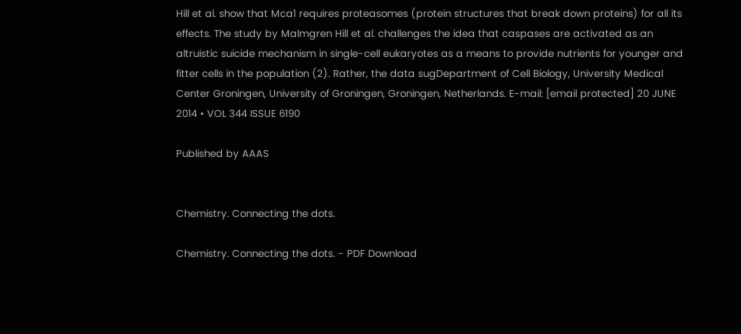Hill et al. show that Mca1 requires proteasomes (protein structures that break down proteins) for all its effects. The study by Malmgren Hill et al. challenges the idea that caspases are activated as an altruistic suicide mechanism in single-cell eukaryotes as a means to provide nutrients for younger and fitter cells in the population (2). Rather, the data sugDepartment of Cell Biology, University Medical Center Groningen, University of Groningen, Groningen, Netherlands. E-mail: [email protected] 20 JUNE 2014 • VOL 344 ISSUE 6190

Published by AAAS


Chemistry. Connecting the dots.

Chemistry. Connecting the dots. - PDF Download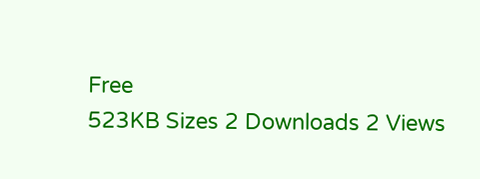Free
523KB Sizes 2 Downloads 2 Views